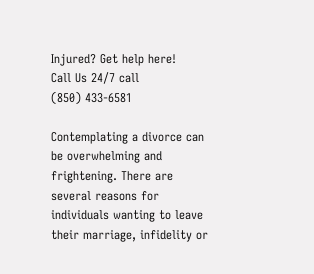Injured? Get help here!
Call Us 24/7 call
(850) 433-6581

Contemplating a divorce can be overwhelming and frightening. There are several reasons for individuals wanting to leave their marriage, infidelity or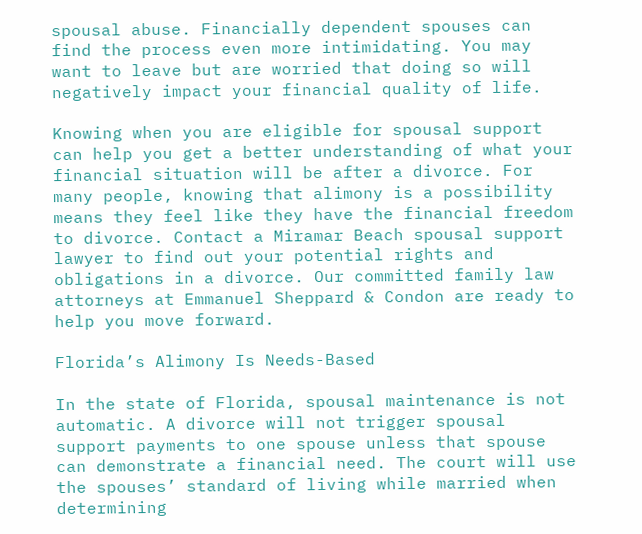spousal abuse. Financially dependent spouses can find the process even more intimidating. You may want to leave but are worried that doing so will negatively impact your financial quality of life.

Knowing when you are eligible for spousal support can help you get a better understanding of what your financial situation will be after a divorce. For many people, knowing that alimony is a possibility means they feel like they have the financial freedom to divorce. Contact a Miramar Beach spousal support lawyer to find out your potential rights and obligations in a divorce. Our committed family law attorneys at Emmanuel Sheppard & Condon are ready to help you move forward.

Florida’s Alimony Is Needs-Based

In the state of Florida, spousal maintenance is not automatic. A divorce will not trigger spousal support payments to one spouse unless that spouse can demonstrate a financial need. The court will use the spouses’ standard of living while married when determining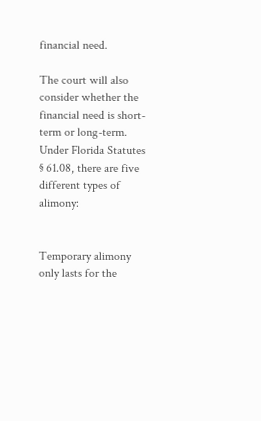financial need.

The court will also consider whether the financial need is short-term or long-term. Under Florida Statutes § 61.08, there are five different types of alimony:


Temporary alimony only lasts for the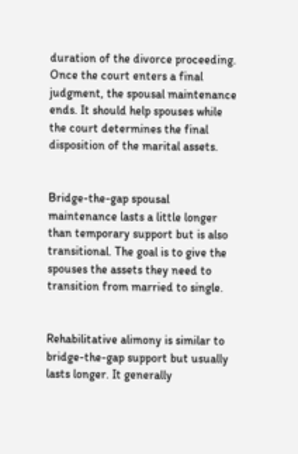duration of the divorce proceeding. Once the court enters a final judgment, the spousal maintenance ends. It should help spouses while the court determines the final disposition of the marital assets.


Bridge-the-gap spousal maintenance lasts a little longer than temporary support but is also transitional. The goal is to give the spouses the assets they need to transition from married to single.


Rehabilitative alimony is similar to bridge-the-gap support but usually lasts longer. It generally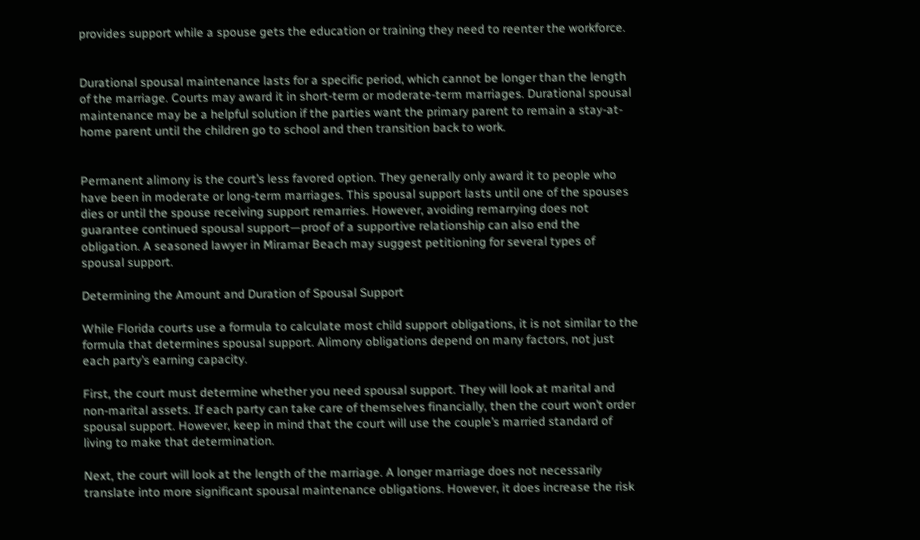provides support while a spouse gets the education or training they need to reenter the workforce.


Durational spousal maintenance lasts for a specific period, which cannot be longer than the length of the marriage. Courts may award it in short-term or moderate-term marriages. Durational spousal maintenance may be a helpful solution if the parties want the primary parent to remain a stay-at-home parent until the children go to school and then transition back to work.


Permanent alimony is the court’s less favored option. They generally only award it to people who have been in moderate or long-term marriages. This spousal support lasts until one of the spouses dies or until the spouse receiving support remarries. However, avoiding remarrying does not guarantee continued spousal support—proof of a supportive relationship can also end the obligation. A seasoned lawyer in Miramar Beach may suggest petitioning for several types of spousal support.

Determining the Amount and Duration of Spousal Support

While Florida courts use a formula to calculate most child support obligations, it is not similar to the formula that determines spousal support. Alimony obligations depend on many factors, not just each party’s earning capacity.

First, the court must determine whether you need spousal support. They will look at marital and non-marital assets. If each party can take care of themselves financially, then the court won’t order spousal support. However, keep in mind that the court will use the couple’s married standard of living to make that determination.

Next, the court will look at the length of the marriage. A longer marriage does not necessarily translate into more significant spousal maintenance obligations. However, it does increase the risk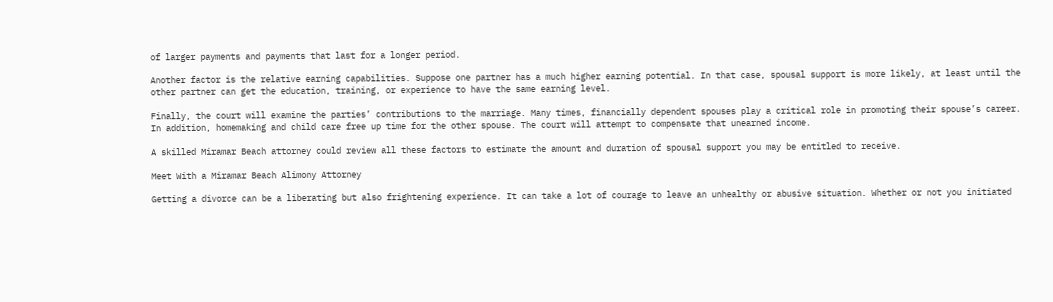of larger payments and payments that last for a longer period.

Another factor is the relative earning capabilities. Suppose one partner has a much higher earning potential. In that case, spousal support is more likely, at least until the other partner can get the education, training, or experience to have the same earning level.

Finally, the court will examine the parties’ contributions to the marriage. Many times, financially dependent spouses play a critical role in promoting their spouse’s career. In addition, homemaking and child care free up time for the other spouse. The court will attempt to compensate that unearned income.

A skilled Miramar Beach attorney could review all these factors to estimate the amount and duration of spousal support you may be entitled to receive.

Meet With a Miramar Beach Alimony Attorney

Getting a divorce can be a liberating but also frightening experience. It can take a lot of courage to leave an unhealthy or abusive situation. Whether or not you initiated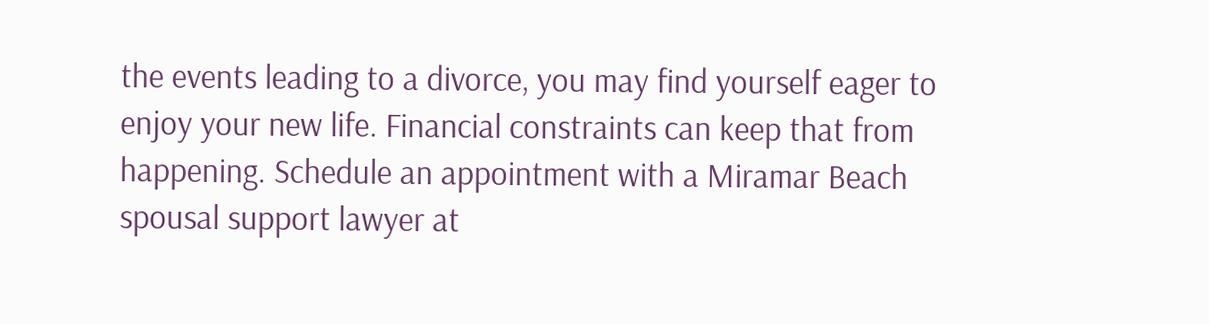the events leading to a divorce, you may find yourself eager to enjoy your new life. Financial constraints can keep that from happening. Schedule an appointment with a Miramar Beach spousal support lawyer at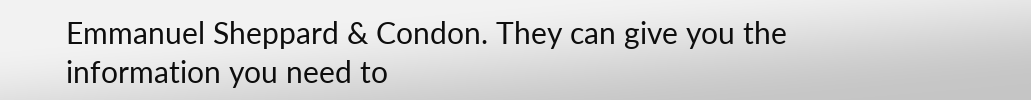Emmanuel Sheppard & Condon. They can give you the information you need to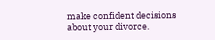make confident decisions about your divorce.